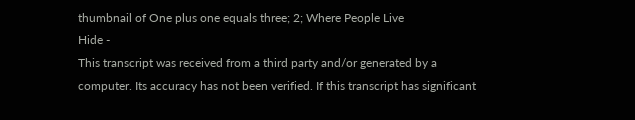thumbnail of One plus one equals three; 2; Where People Live
Hide -
This transcript was received from a third party and/or generated by a computer. Its accuracy has not been verified. If this transcript has significant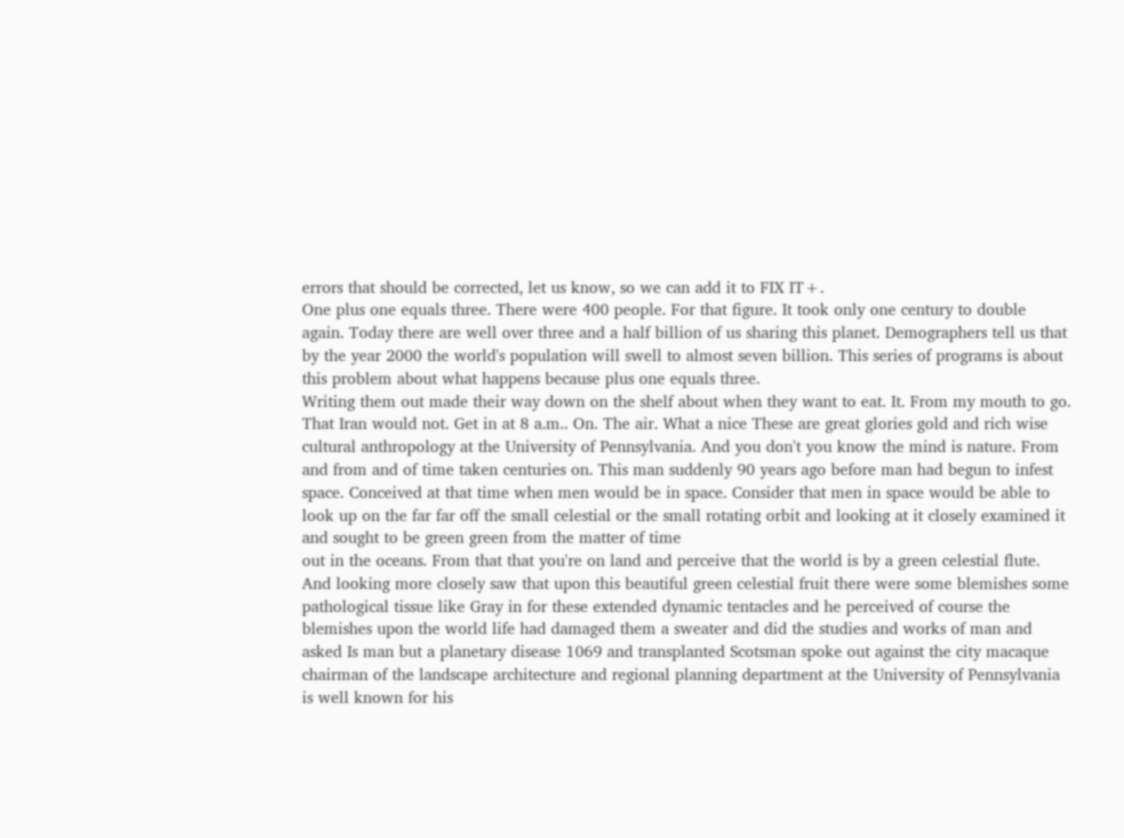errors that should be corrected, let us know, so we can add it to FIX IT+.
One plus one equals three. There were 400 people. For that figure. It took only one century to double again. Today there are well over three and a half billion of us sharing this planet. Demographers tell us that by the year 2000 the world's population will swell to almost seven billion. This series of programs is about this problem about what happens because plus one equals three.
Writing them out made their way down on the shelf about when they want to eat. It. From my mouth to go.
That Iran would not. Get in at 8 a.m.. On. The air. What a nice These are great glories gold and rich wise cultural anthropology at the University of Pennsylvania. And you don't you know the mind is nature. From and from and of time taken centuries on. This man suddenly 90 years ago before man had begun to infest space. Conceived at that time when men would be in space. Consider that men in space would be able to look up on the far far off the small celestial or the small rotating orbit and looking at it closely examined it and sought to be green green from the matter of time
out in the oceans. From that that you're on land and perceive that the world is by a green celestial flute. And looking more closely saw that upon this beautiful green celestial fruit there were some blemishes some pathological tissue like Gray in for these extended dynamic tentacles and he perceived of course the blemishes upon the world life had damaged them a sweater and did the studies and works of man and asked Is man but a planetary disease 1069 and transplanted Scotsman spoke out against the city macaque chairman of the landscape architecture and regional planning department at the University of Pennsylvania is well known for his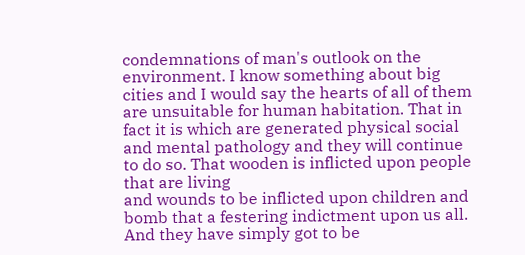condemnations of man's outlook on the environment. I know something about big cities and I would say the hearts of all of them are unsuitable for human habitation. That in fact it is which are generated physical social and mental pathology and they will continue to do so. That wooden is inflicted upon people that are living
and wounds to be inflicted upon children and bomb that a festering indictment upon us all. And they have simply got to be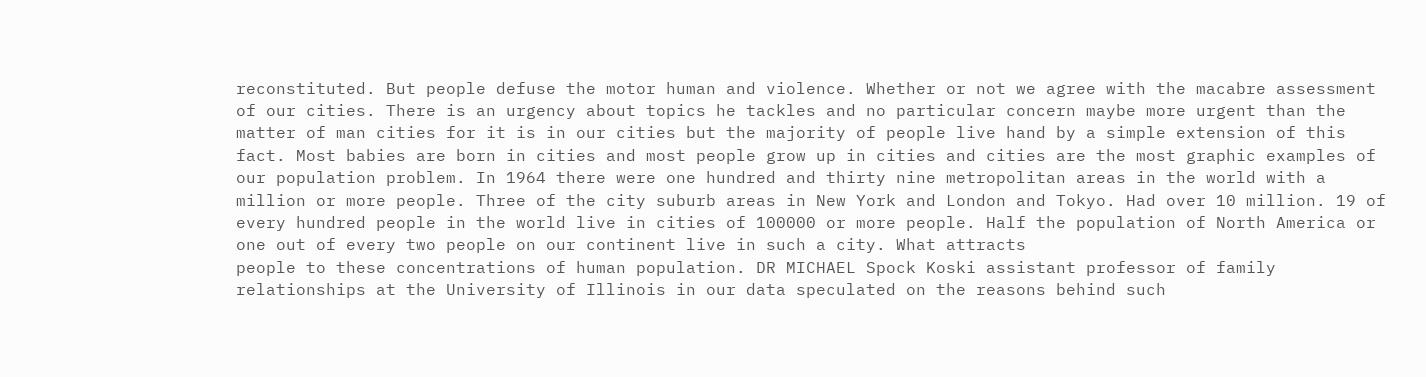reconstituted. But people defuse the motor human and violence. Whether or not we agree with the macabre assessment of our cities. There is an urgency about topics he tackles and no particular concern maybe more urgent than the matter of man cities for it is in our cities but the majority of people live hand by a simple extension of this fact. Most babies are born in cities and most people grow up in cities and cities are the most graphic examples of our population problem. In 1964 there were one hundred and thirty nine metropolitan areas in the world with a million or more people. Three of the city suburb areas in New York and London and Tokyo. Had over 10 million. 19 of every hundred people in the world live in cities of 100000 or more people. Half the population of North America or one out of every two people on our continent live in such a city. What attracts
people to these concentrations of human population. DR MICHAEL Spock Koski assistant professor of family relationships at the University of Illinois in our data speculated on the reasons behind such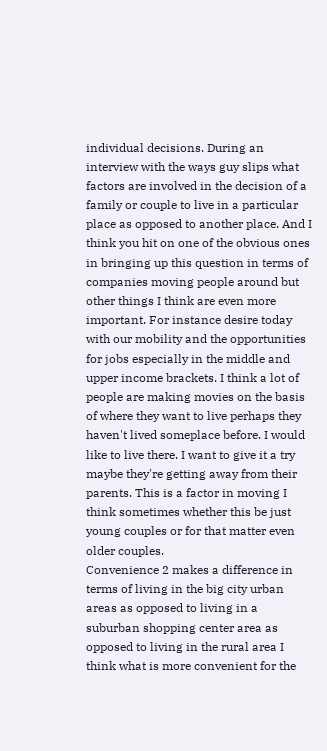individual decisions. During an interview with the ways guy slips what factors are involved in the decision of a family or couple to live in a particular place as opposed to another place. And I think you hit on one of the obvious ones in bringing up this question in terms of companies moving people around but other things I think are even more important. For instance desire today with our mobility and the opportunities for jobs especially in the middle and upper income brackets. I think a lot of people are making movies on the basis of where they want to live perhaps they haven't lived someplace before. I would like to live there. I want to give it a try maybe they're getting away from their parents. This is a factor in moving I think sometimes whether this be just young couples or for that matter even older couples.
Convenience 2 makes a difference in terms of living in the big city urban areas as opposed to living in a suburban shopping center area as opposed to living in the rural area I think what is more convenient for the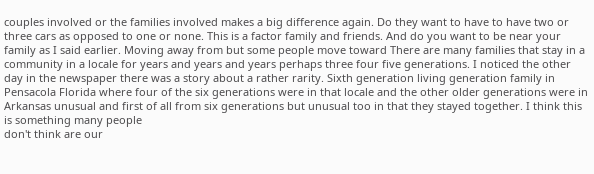couples involved or the families involved makes a big difference again. Do they want to have to have two or three cars as opposed to one or none. This is a factor family and friends. And do you want to be near your family as I said earlier. Moving away from but some people move toward There are many families that stay in a community in a locale for years and years and years perhaps three four five generations. I noticed the other day in the newspaper there was a story about a rather rarity. Sixth generation living generation family in Pensacola Florida where four of the six generations were in that locale and the other older generations were in Arkansas unusual and first of all from six generations but unusual too in that they stayed together. I think this is something many people
don't think are our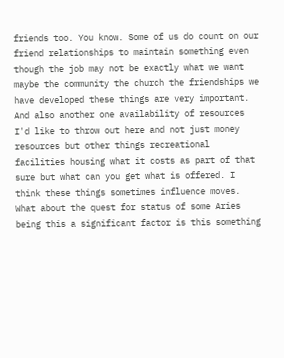friends too. You know. Some of us do count on our friend relationships to maintain something even though the job may not be exactly what we want maybe the community the church the friendships we have developed these things are very important. And also another one availability of resources I'd like to throw out here and not just money resources but other things recreational facilities housing what it costs as part of that sure but what can you get what is offered. I think these things sometimes influence moves. What about the quest for status of some Aries being this a significant factor is this something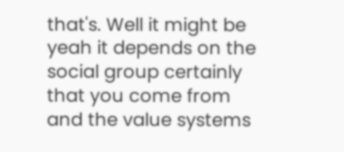that's. Well it might be yeah it depends on the social group certainly that you come from and the value systems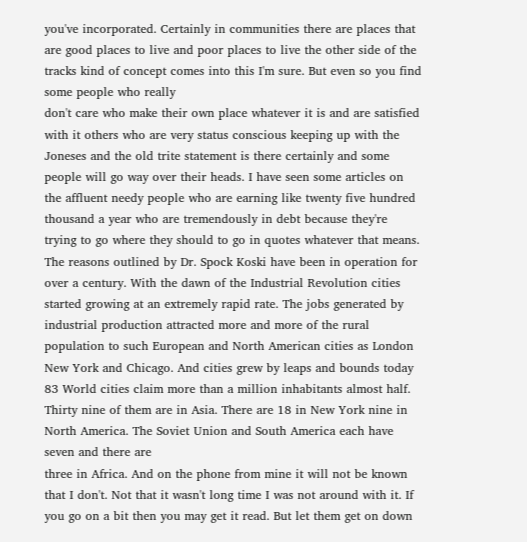you've incorporated. Certainly in communities there are places that are good places to live and poor places to live the other side of the tracks kind of concept comes into this I'm sure. But even so you find some people who really
don't care who make their own place whatever it is and are satisfied with it others who are very status conscious keeping up with the Joneses and the old trite statement is there certainly and some people will go way over their heads. I have seen some articles on the affluent needy people who are earning like twenty five hundred thousand a year who are tremendously in debt because they're trying to go where they should to go in quotes whatever that means. The reasons outlined by Dr. Spock Koski have been in operation for over a century. With the dawn of the Industrial Revolution cities started growing at an extremely rapid rate. The jobs generated by industrial production attracted more and more of the rural population to such European and North American cities as London New York and Chicago. And cities grew by leaps and bounds today 83 World cities claim more than a million inhabitants almost half. Thirty nine of them are in Asia. There are 18 in New York nine in North America. The Soviet Union and South America each have seven and there are
three in Africa. And on the phone from mine it will not be known that I don't. Not that it wasn't long time I was not around with it. If you go on a bit then you may get it read. But let them get on down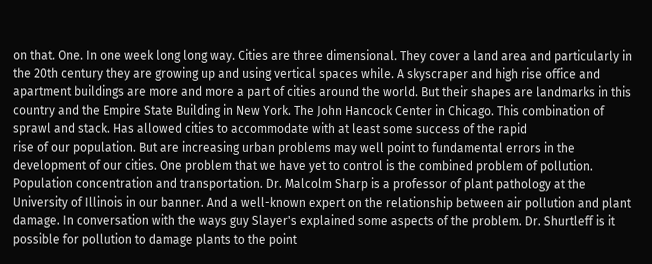on that. One. In one week long long way. Cities are three dimensional. They cover a land area and particularly in the 20th century they are growing up and using vertical spaces while. A skyscraper and high rise office and apartment buildings are more and more a part of cities around the world. But their shapes are landmarks in this country and the Empire State Building in New York. The John Hancock Center in Chicago. This combination of sprawl and stack. Has allowed cities to accommodate with at least some success of the rapid
rise of our population. But are increasing urban problems may well point to fundamental errors in the development of our cities. One problem that we have yet to control is the combined problem of pollution. Population concentration and transportation. Dr. Malcolm Sharp is a professor of plant pathology at the University of Illinois in our banner. And a well-known expert on the relationship between air pollution and plant damage. In conversation with the ways guy Slayer's explained some aspects of the problem. Dr. Shurtleff is it possible for pollution to damage plants to the point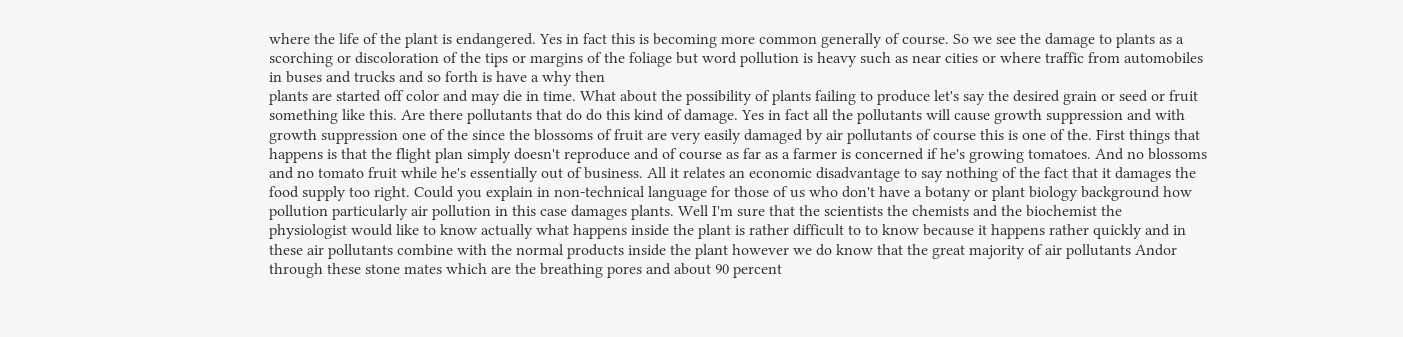where the life of the plant is endangered. Yes in fact this is becoming more common generally of course. So we see the damage to plants as a scorching or discoloration of the tips or margins of the foliage but word pollution is heavy such as near cities or where traffic from automobiles in buses and trucks and so forth is have a why then
plants are started off color and may die in time. What about the possibility of plants failing to produce let's say the desired grain or seed or fruit something like this. Are there pollutants that do do this kind of damage. Yes in fact all the pollutants will cause growth suppression and with growth suppression one of the since the blossoms of fruit are very easily damaged by air pollutants of course this is one of the. First things that happens is that the flight plan simply doesn't reproduce and of course as far as a farmer is concerned if he's growing tomatoes. And no blossoms and no tomato fruit while he's essentially out of business. All it relates an economic disadvantage to say nothing of the fact that it damages the food supply too right. Could you explain in non-technical language for those of us who don't have a botany or plant biology background how pollution particularly air pollution in this case damages plants. Well I'm sure that the scientists the chemists and the biochemist the
physiologist would like to know actually what happens inside the plant is rather difficult to to know because it happens rather quickly and in these air pollutants combine with the normal products inside the plant however we do know that the great majority of air pollutants Andor through these stone mates which are the breathing pores and about 90 percent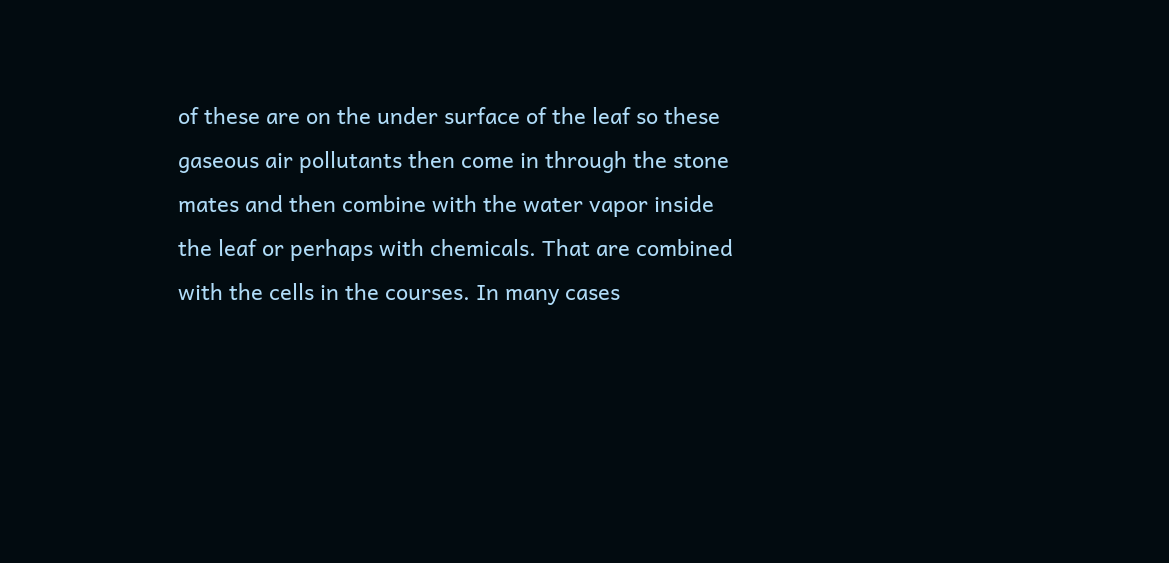of these are on the under surface of the leaf so these gaseous air pollutants then come in through the stone mates and then combine with the water vapor inside the leaf or perhaps with chemicals. That are combined with the cells in the courses. In many cases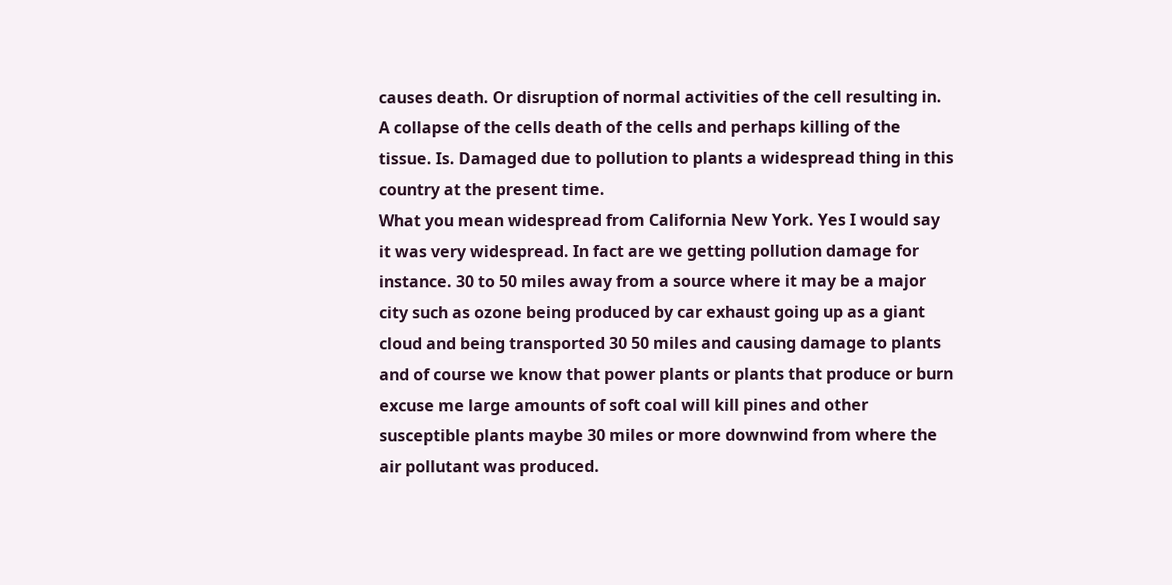causes death. Or disruption of normal activities of the cell resulting in. A collapse of the cells death of the cells and perhaps killing of the tissue. Is. Damaged due to pollution to plants a widespread thing in this country at the present time.
What you mean widespread from California New York. Yes I would say it was very widespread. In fact are we getting pollution damage for instance. 30 to 50 miles away from a source where it may be a major city such as ozone being produced by car exhaust going up as a giant cloud and being transported 30 50 miles and causing damage to plants and of course we know that power plants or plants that produce or burn excuse me large amounts of soft coal will kill pines and other susceptible plants maybe 30 miles or more downwind from where the air pollutant was produced.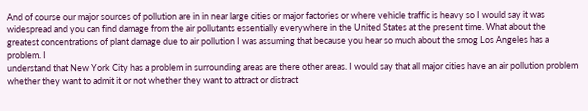And of course our major sources of pollution are in in near large cities or major factories or where vehicle traffic is heavy so I would say it was widespread and you can find damage from the air pollutants essentially everywhere in the United States at the present time. What about the greatest concentrations of plant damage due to air pollution I was assuming that because you hear so much about the smog Los Angeles has a problem. I
understand that New York City has a problem in surrounding areas are there other areas. I would say that all major cities have an air pollution problem whether they want to admit it or not whether they want to attract or distract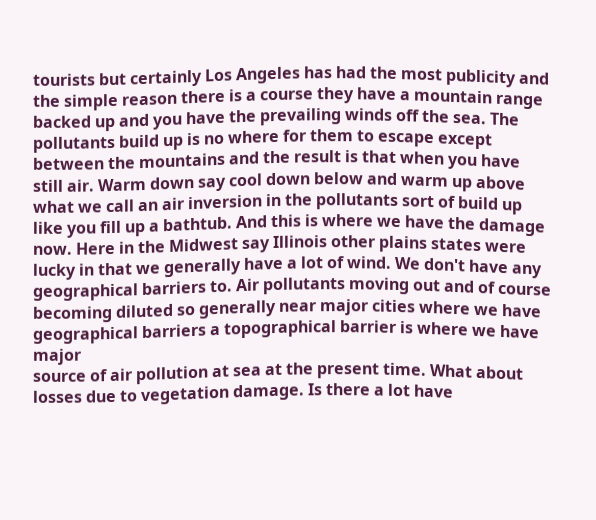tourists but certainly Los Angeles has had the most publicity and the simple reason there is a course they have a mountain range backed up and you have the prevailing winds off the sea. The pollutants build up is no where for them to escape except between the mountains and the result is that when you have still air. Warm down say cool down below and warm up above what we call an air inversion in the pollutants sort of build up like you fill up a bathtub. And this is where we have the damage now. Here in the Midwest say Illinois other plains states were lucky in that we generally have a lot of wind. We don't have any geographical barriers to. Air pollutants moving out and of course becoming diluted so generally near major cities where we have geographical barriers a topographical barrier is where we have major
source of air pollution at sea at the present time. What about losses due to vegetation damage. Is there a lot have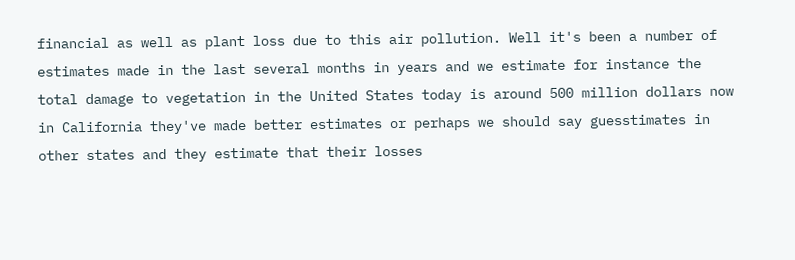financial as well as plant loss due to this air pollution. Well it's been a number of estimates made in the last several months in years and we estimate for instance the total damage to vegetation in the United States today is around 500 million dollars now in California they've made better estimates or perhaps we should say guesstimates in other states and they estimate that their losses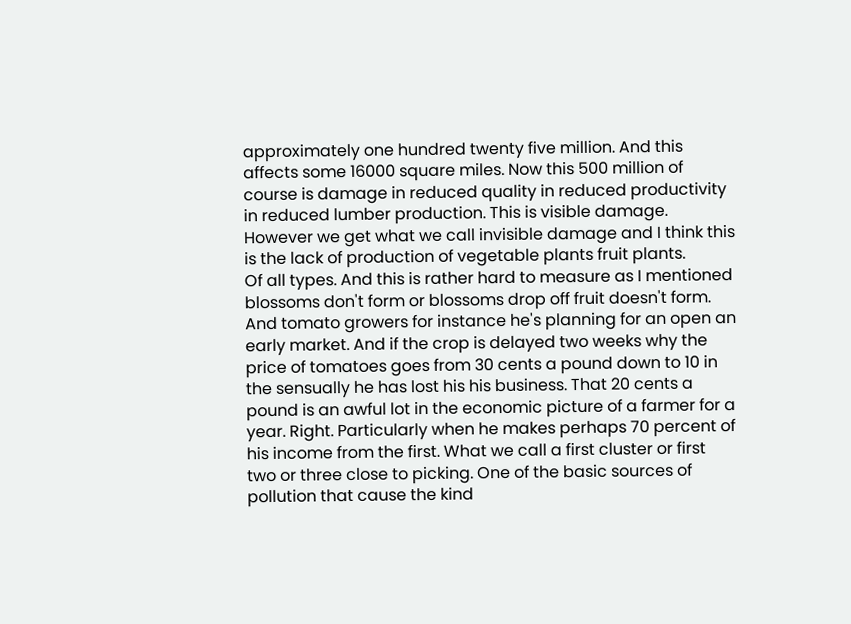approximately one hundred twenty five million. And this affects some 16000 square miles. Now this 500 million of course is damage in reduced quality in reduced productivity in reduced lumber production. This is visible damage. However we get what we call invisible damage and I think this is the lack of production of vegetable plants fruit plants.
Of all types. And this is rather hard to measure as I mentioned blossoms don't form or blossoms drop off fruit doesn't form. And tomato growers for instance he's planning for an open an early market. And if the crop is delayed two weeks why the price of tomatoes goes from 30 cents a pound down to 10 in the sensually he has lost his his business. That 20 cents a pound is an awful lot in the economic picture of a farmer for a year. Right. Particularly when he makes perhaps 70 percent of his income from the first. What we call a first cluster or first two or three close to picking. One of the basic sources of pollution that cause the kind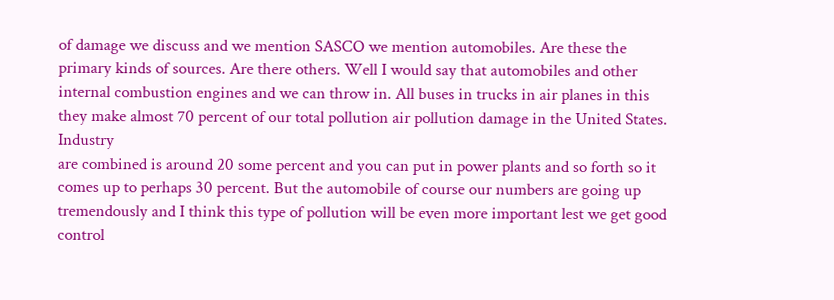of damage we discuss and we mention SASCO we mention automobiles. Are these the primary kinds of sources. Are there others. Well I would say that automobiles and other internal combustion engines and we can throw in. All buses in trucks in air planes in this they make almost 70 percent of our total pollution air pollution damage in the United States. Industry
are combined is around 20 some percent and you can put in power plants and so forth so it comes up to perhaps 30 percent. But the automobile of course our numbers are going up tremendously and I think this type of pollution will be even more important lest we get good control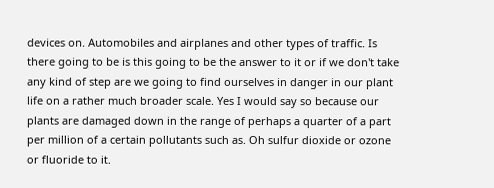devices on. Automobiles and airplanes and other types of traffic. Is there going to be is this going to be the answer to it or if we don't take any kind of step are we going to find ourselves in danger in our plant life on a rather much broader scale. Yes I would say so because our plants are damaged down in the range of perhaps a quarter of a part per million of a certain pollutants such as. Oh sulfur dioxide or ozone or fluoride to it.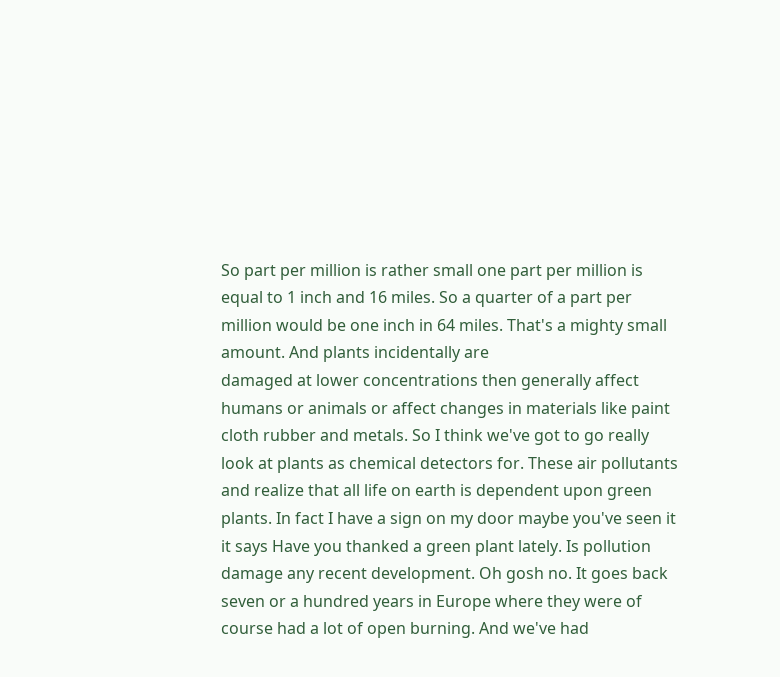So part per million is rather small one part per million is equal to 1 inch and 16 miles. So a quarter of a part per million would be one inch in 64 miles. That's a mighty small amount. And plants incidentally are
damaged at lower concentrations then generally affect humans or animals or affect changes in materials like paint cloth rubber and metals. So I think we've got to go really look at plants as chemical detectors for. These air pollutants and realize that all life on earth is dependent upon green plants. In fact I have a sign on my door maybe you've seen it it says Have you thanked a green plant lately. Is pollution damage any recent development. Oh gosh no. It goes back seven or a hundred years in Europe where they were of course had a lot of open burning. And we've had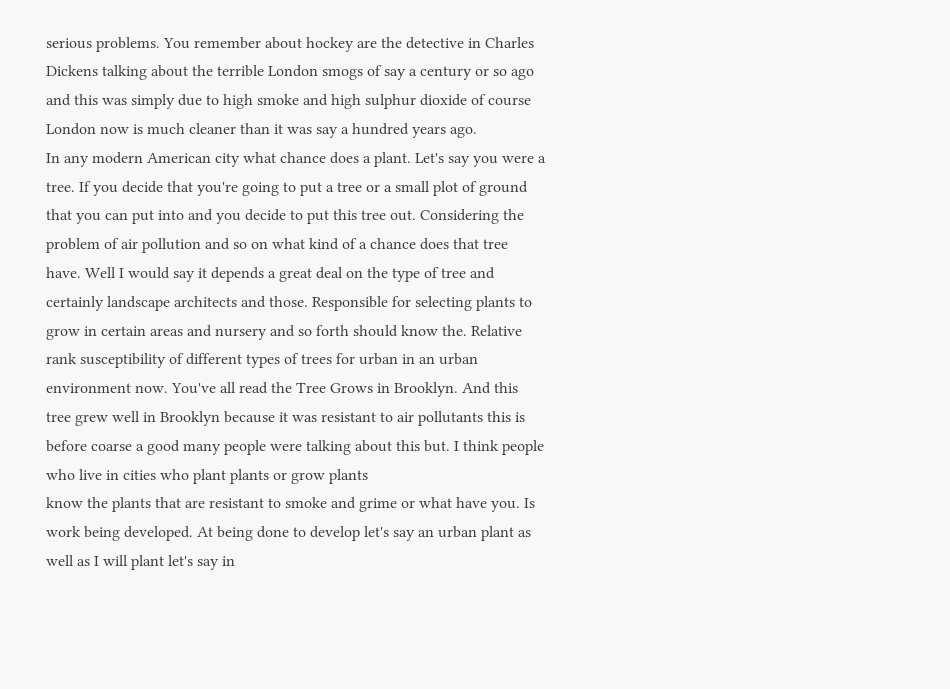serious problems. You remember about hockey are the detective in Charles Dickens talking about the terrible London smogs of say a century or so ago and this was simply due to high smoke and high sulphur dioxide of course London now is much cleaner than it was say a hundred years ago.
In any modern American city what chance does a plant. Let's say you were a tree. If you decide that you're going to put a tree or a small plot of ground that you can put into and you decide to put this tree out. Considering the problem of air pollution and so on what kind of a chance does that tree have. Well I would say it depends a great deal on the type of tree and certainly landscape architects and those. Responsible for selecting plants to grow in certain areas and nursery and so forth should know the. Relative rank susceptibility of different types of trees for urban in an urban environment now. You've all read the Tree Grows in Brooklyn. And this tree grew well in Brooklyn because it was resistant to air pollutants this is before coarse a good many people were talking about this but. I think people who live in cities who plant plants or grow plants
know the plants that are resistant to smoke and grime or what have you. Is work being developed. At being done to develop let's say an urban plant as well as I will plant let's say in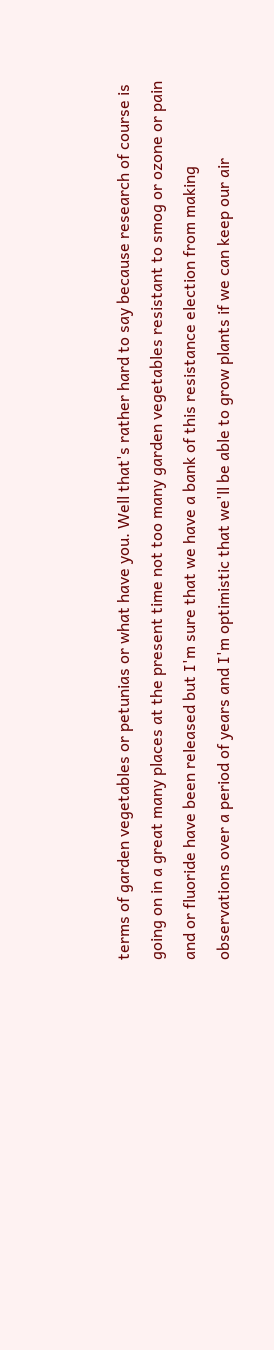terms of garden vegetables or petunias or what have you. Well that's rather hard to say because research of course is going on in a great many places at the present time not too many garden vegetables resistant to smog or ozone or pain and or fluoride have been released but I'm sure that we have a bank of this resistance election from making observations over a period of years and I'm optimistic that we'll be able to grow plants if we can keep our air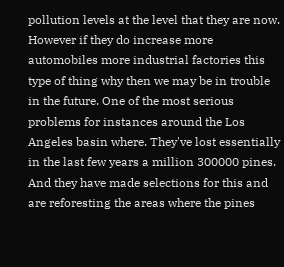pollution levels at the level that they are now. However if they do increase more automobiles more industrial factories this type of thing why then we may be in trouble in the future. One of the most serious problems for instances around the Los
Angeles basin where. They've lost essentially in the last few years a million 300000 pines. And they have made selections for this and are reforesting the areas where the pines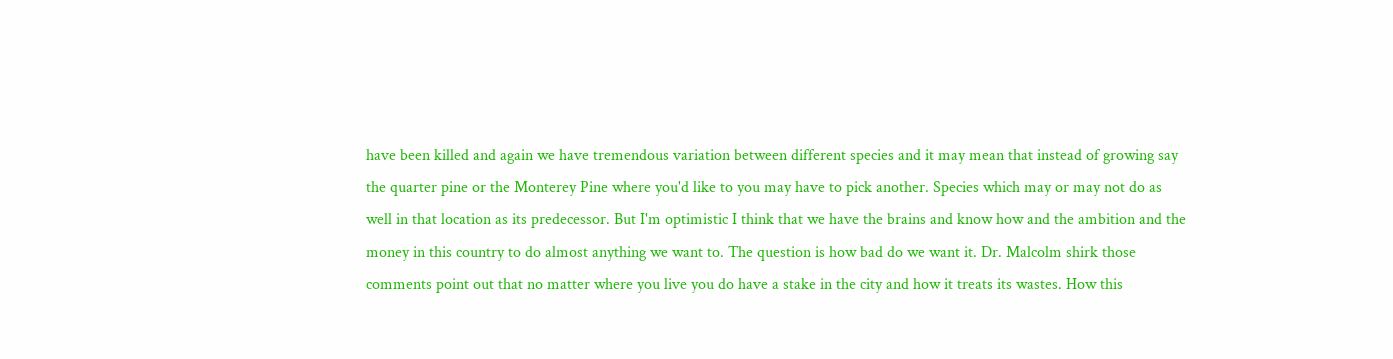have been killed and again we have tremendous variation between different species and it may mean that instead of growing say the quarter pine or the Monterey Pine where you'd like to you may have to pick another. Species which may or may not do as well in that location as its predecessor. But I'm optimistic I think that we have the brains and know how and the ambition and the money in this country to do almost anything we want to. The question is how bad do we want it. Dr. Malcolm shirk those comments point out that no matter where you live you do have a stake in the city and how it treats its wastes. How this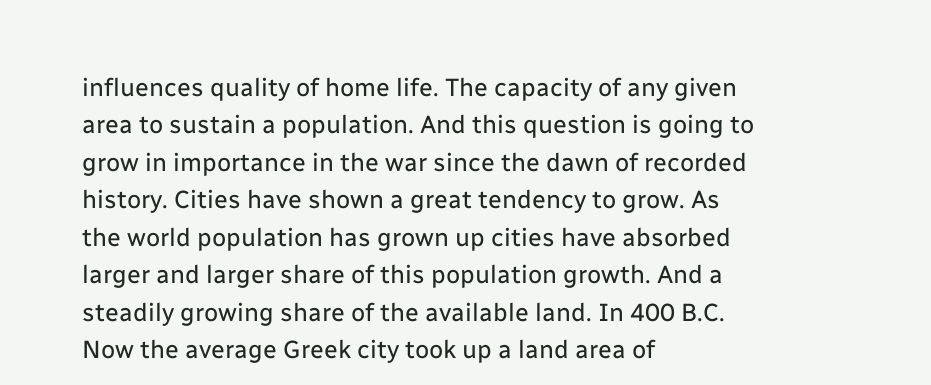influences quality of home life. The capacity of any given area to sustain a population. And this question is going to grow in importance in the war since the dawn of recorded
history. Cities have shown a great tendency to grow. As the world population has grown up cities have absorbed larger and larger share of this population growth. And a steadily growing share of the available land. In 400 B.C. Now the average Greek city took up a land area of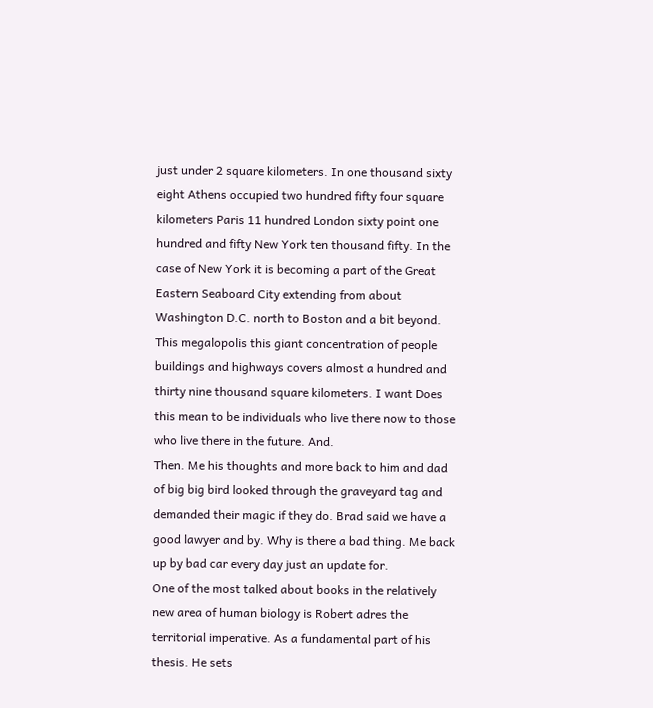just under 2 square kilometers. In one thousand sixty eight Athens occupied two hundred fifty four square kilometers Paris 11 hundred London sixty point one hundred and fifty New York ten thousand fifty. In the case of New York it is becoming a part of the Great Eastern Seaboard City extending from about Washington D.C. north to Boston and a bit beyond. This megalopolis this giant concentration of people buildings and highways covers almost a hundred and thirty nine thousand square kilometers. I want Does this mean to be individuals who live there now to those who live there in the future. And.
Then. Me his thoughts and more back to him and dad of big big bird looked through the graveyard tag and demanded their magic if they do. Brad said we have a good lawyer and by. Why is there a bad thing. Me back up by bad car every day just an update for.
One of the most talked about books in the relatively new area of human biology is Robert adres the territorial imperative. As a fundamental part of his thesis. He sets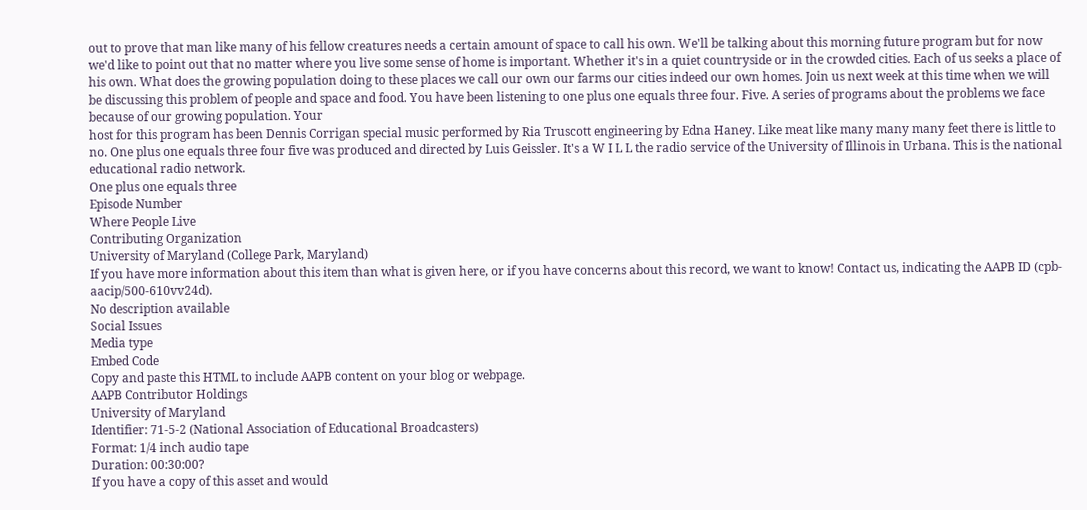out to prove that man like many of his fellow creatures needs a certain amount of space to call his own. We'll be talking about this morning future program but for now we'd like to point out that no matter where you live some sense of home is important. Whether it's in a quiet countryside or in the crowded cities. Each of us seeks a place of his own. What does the growing population doing to these places we call our own our farms our cities indeed our own homes. Join us next week at this time when we will be discussing this problem of people and space and food. You have been listening to one plus one equals three four. Five. A series of programs about the problems we face because of our growing population. Your
host for this program has been Dennis Corrigan special music performed by Ria Truscott engineering by Edna Haney. Like meat like many many many feet there is little to no. One plus one equals three four five was produced and directed by Luis Geissler. It's a W I L L the radio service of the University of Illinois in Urbana. This is the national educational radio network.
One plus one equals three
Episode Number
Where People Live
Contributing Organization
University of Maryland (College Park, Maryland)
If you have more information about this item than what is given here, or if you have concerns about this record, we want to know! Contact us, indicating the AAPB ID (cpb-aacip/500-610vv24d).
No description available
Social Issues
Media type
Embed Code
Copy and paste this HTML to include AAPB content on your blog or webpage.
AAPB Contributor Holdings
University of Maryland
Identifier: 71-5-2 (National Association of Educational Broadcasters)
Format: 1/4 inch audio tape
Duration: 00:30:00?
If you have a copy of this asset and would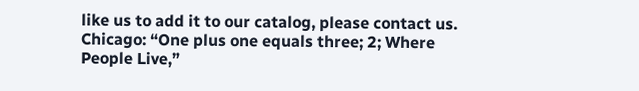like us to add it to our catalog, please contact us.
Chicago: “One plus one equals three; 2; Where People Live,”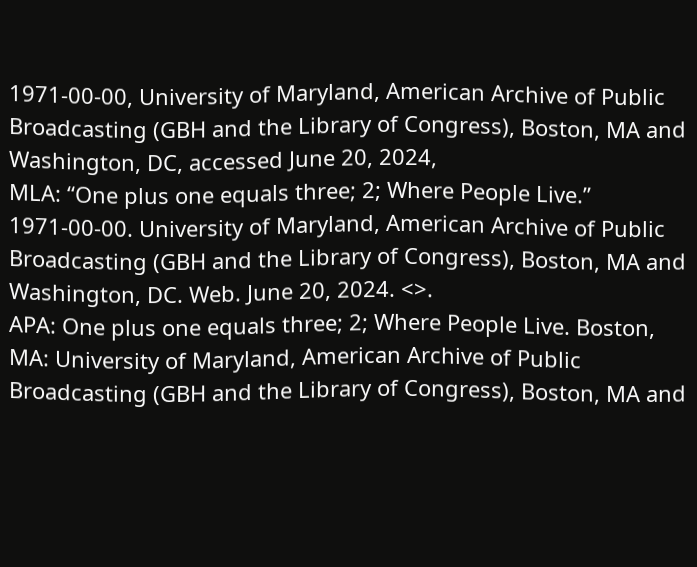1971-00-00, University of Maryland, American Archive of Public Broadcasting (GBH and the Library of Congress), Boston, MA and Washington, DC, accessed June 20, 2024,
MLA: “One plus one equals three; 2; Where People Live.” 1971-00-00. University of Maryland, American Archive of Public Broadcasting (GBH and the Library of Congress), Boston, MA and Washington, DC. Web. June 20, 2024. <>.
APA: One plus one equals three; 2; Where People Live. Boston, MA: University of Maryland, American Archive of Public Broadcasting (GBH and the Library of Congress), Boston, MA and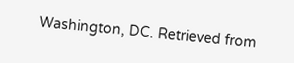Washington, DC. Retrieved from